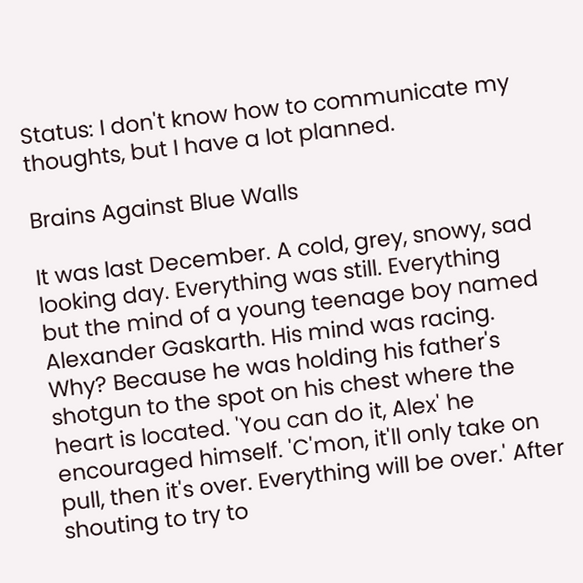Status: I don't know how to communicate my thoughts, but I have a lot planned.

Brains Against Blue Walls

It was last December. A cold, grey, snowy, sad looking day. Everything was still. Everything but the mind of a young teenage boy named Alexander Gaskarth. His mind was racing. Why? Because he was holding his father's shotgun to the spot on his chest where the heart is located. 'You can do it, Alex' he encouraged himself. 'C'mon, it'll only take on pull, then it's over. Everything will be over.' After shouting to try to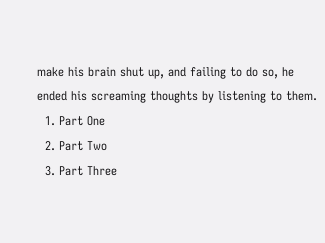make his brain shut up, and failing to do so, he ended his screaming thoughts by listening to them.
  1. Part One
  2. Part Two
  3. Part Three